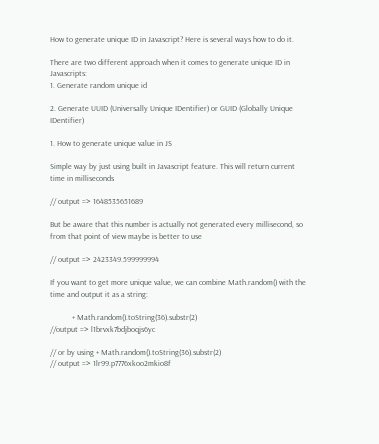How to generate unique ID in Javascript? Here is several ways how to do it.

There are two different approach when it comes to generate unique ID in Javascripts:
1. Generate random unique id

2. Generate UUID (Universally Unique IDentifier) or GUID (Globally Unique IDentifier)

1. How to generate unique value in JS

Simple way by just using built in Javascript feature. This will return current time in milliseconds

// output => 1648535651689

But be aware that this number is actually not generated every millisecond, so from that point of view maybe is better to use

// output => 2423349.599999994

If you want to get more unique value, we can combine Math.random() with the time and output it as a string:

           + Math.random().toString(36).substr(2)
//output => l1brvxk7bdjboqjs6yc

// or by using + Math.random().toString(36).substr(2)
// output => 1lr99.p7776xkoo2mkio8f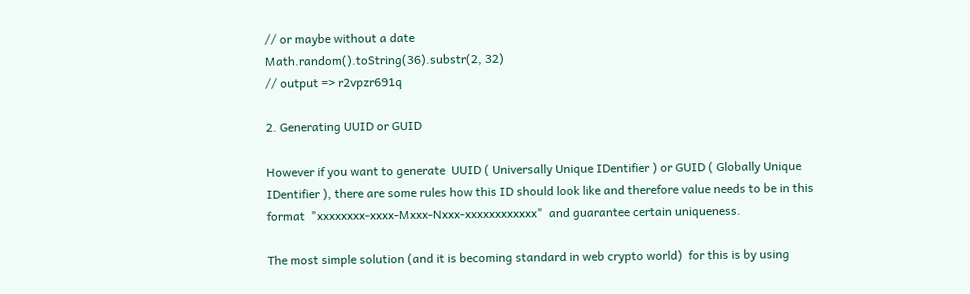// or maybe without a date
Math.random().toString(36).substr(2, 32)
// output => r2vpzr691q

2. Generating UUID or GUID

However if you want to generate  UUID ( Universally Unique IDentifier ) or GUID ( Globally Unique IDentifier ), there are some rules how this ID should look like and therefore value needs to be in this format  "xxxxxxxx-xxxx-Mxxx-Nxxx-xxxxxxxxxxxx"  and guarantee certain uniqueness.

The most simple solution (and it is becoming standard in web crypto world)  for this is by using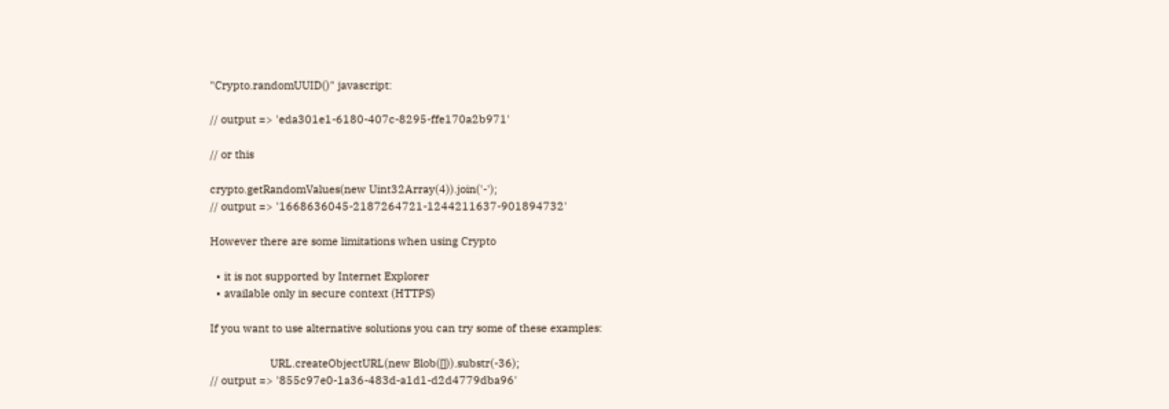"Crypto.randomUUID()" javascript:

// output => 'eda301e1-6180-407c-8295-ffe170a2b971'

// or this

crypto.getRandomValues(new Uint32Array(4)).join('-');
// output => '1668636045-2187264721-1244211637-901894732'

However there are some limitations when using Crypto

  • it is not supported by Internet Explorer
  • available only in secure context (HTTPS)

If you want to use alternative solutions you can try some of these examples:

                    URL.createObjectURL(new Blob([])).substr(-36);
// output => '855c97e0-1a36-483d-a1d1-d2d4779dba96'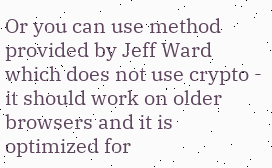Or you can use method provided by Jeff Ward which does not use crypto - it should work on older browsers and it is optimized for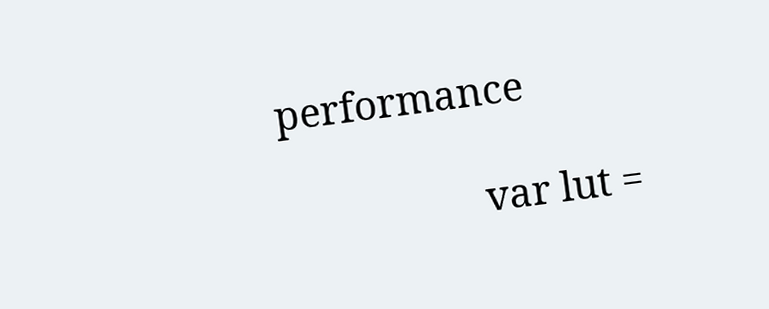performance

                    var lut =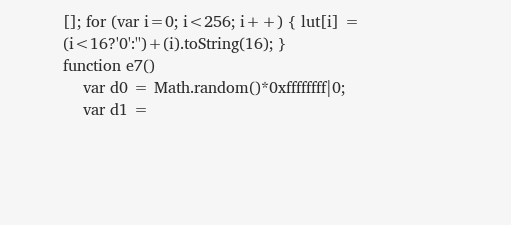[]; for (var i=0; i<256; i++) { lut[i] = (i<16?'0':'')+(i).toString(16); }
function e7()
    var d0 = Math.random()*0xffffffff|0;
    var d1 =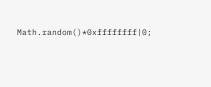Math.random()*0xffffffff|0;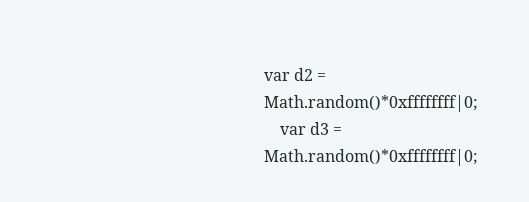var d2 = Math.random()*0xffffffff|0;
    var d3 = Math.random()*0xffffffff|0;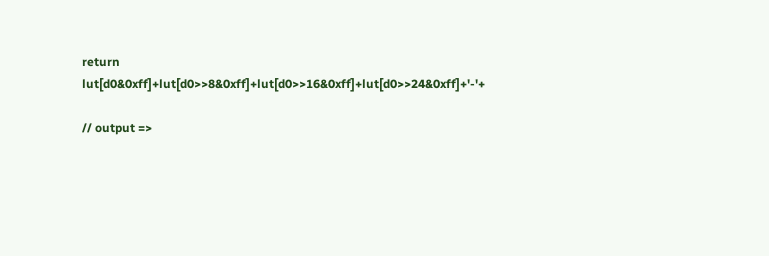return lut[d0&0xff]+lut[d0>>8&0xff]+lut[d0>>16&0xff]+lut[d0>>24&0xff]+'-'+

// output =>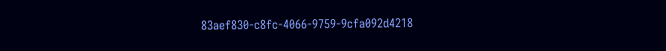83aef830-c8fc-4066-9759-9cfa092d4218